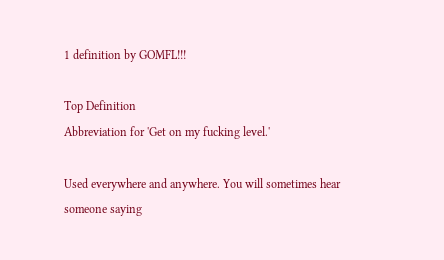1 definition by GOMFL!!!

Top Definition
Abbreviation for 'Get on my fucking level.'

Used everywhere and anywhere. You will sometimes hear someone saying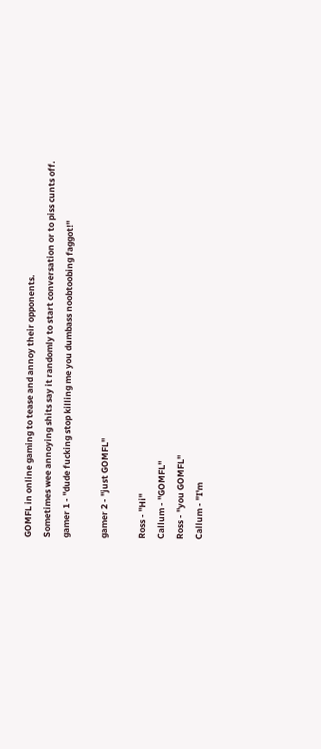GOMFL in online gaming to tease and annoy their opponents.
Sometimes wee annoying shits say it randomly to start conversation or to piss cunts off.
gamer 1 - ''dude fucking stop killing me you dumbass noobtoobing faggot!''

gamer 2 - ''just GOMFL''

Ross - ''Hi''
Callum - ''GOMFL''
Ross - ''you GOMFL''
Callum - ''I'm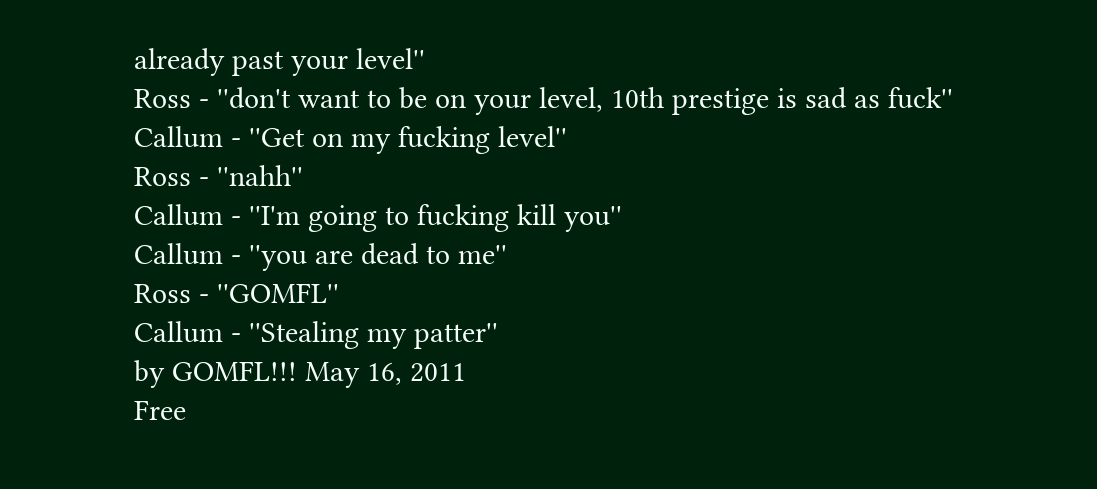already past your level''
Ross - ''don't want to be on your level, 10th prestige is sad as fuck''
Callum - ''Get on my fucking level''
Ross - ''nahh''
Callum - ''I'm going to fucking kill you''
Callum - ''you are dead to me''
Ross - ''GOMFL''
Callum - ''Stealing my patter''
by GOMFL!!! May 16, 2011
Free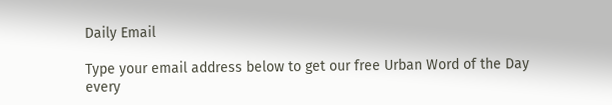Daily Email

Type your email address below to get our free Urban Word of the Day every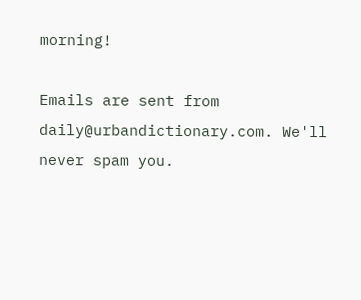morning!

Emails are sent from daily@urbandictionary.com. We'll never spam you.